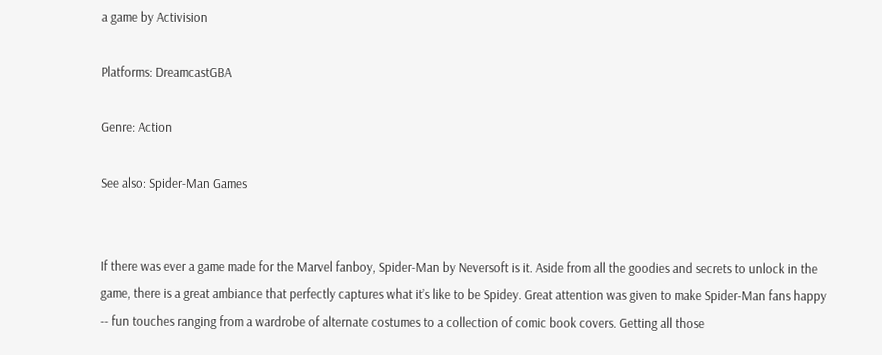a game by Activision

Platforms: DreamcastGBA

Genre: Action

See also: Spider-Man Games


If there was ever a game made for the Marvel fanboy, Spider-Man by Neversoft is it. Aside from all the goodies and secrets to unlock in the game, there is a great ambiance that perfectly captures what it’s like to be Spidey. Great attention was given to make Spider-Man fans happy -- fun touches ranging from a wardrobe of alternate costumes to a collection of comic book covers. Getting all those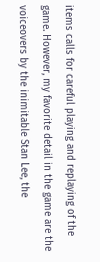items calls for careful playing and replaying of the game. However, my favorite detail in the game are the voiceovers by the inimitable Stan Lee, the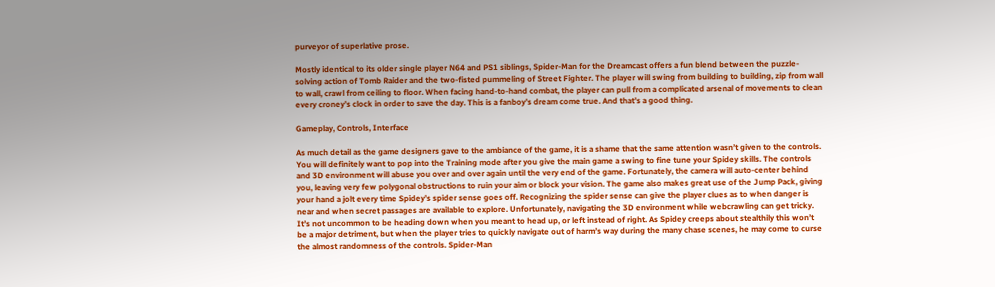purveyor of superlative prose.

Mostly identical to its older single player N64 and PS1 siblings, Spider-Man for the Dreamcast offers a fun blend between the puzzle-solving action of Tomb Raider and the two-fisted pummeling of Street Fighter. The player will swing from building to building, zip from wall to wall, crawl from ceiling to floor. When facing hand-to-hand combat, the player can pull from a complicated arsenal of movements to clean every croney’s clock in order to save the day. This is a fanboy’s dream come true. And that’s a good thing.

Gameplay, Controls, Interface

As much detail as the game designers gave to the ambiance of the game, it is a shame that the same attention wasn’t given to the controls. You will definitely want to pop into the Training mode after you give the main game a swing to fine tune your Spidey skills. The controls and 3D environment will abuse you over and over again until the very end of the game. Fortunately, the camera will auto-center behind you, leaving very few polygonal obstructions to ruin your aim or block your vision. The game also makes great use of the Jump Pack, giving your hand a jolt every time Spidey’s spider sense goes off. Recognizing the spider sense can give the player clues as to when danger is near and when secret passages are available to explore. Unfortunately, navigating the 3D environment while webcrawling can get tricky. It’s not uncommon to be heading down when you meant to head up, or left instead of right. As Spidey creeps about stealthily this won’t be a major detriment, but when the player tries to quickly navigate out of harm’s way during the many chase scenes, he may come to curse the almost randomness of the controls. Spider-Man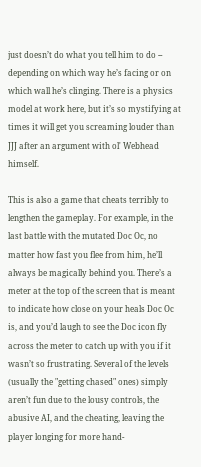just doesn’t do what you tell him to do -- depending on which way he’s facing or on which wall he’s clinging. There is a physics model at work here, but it’s so mystifying at times it will get you screaming louder than JJJ after an argument with ol' Webhead himself.

This is also a game that cheats terribly to lengthen the gameplay. For example, in the last battle with the mutated Doc Oc, no matter how fast you flee from him, he’ll always be magically behind you. There’s a meter at the top of the screen that is meant to indicate how close on your heals Doc Oc is, and you’d laugh to see the Doc icon fly across the meter to catch up with you if it wasn’t so frustrating. Several of the levels (usually the "getting chased" ones) simply aren’t fun due to the lousy controls, the abusive AI, and the cheating, leaving the player longing for more hand-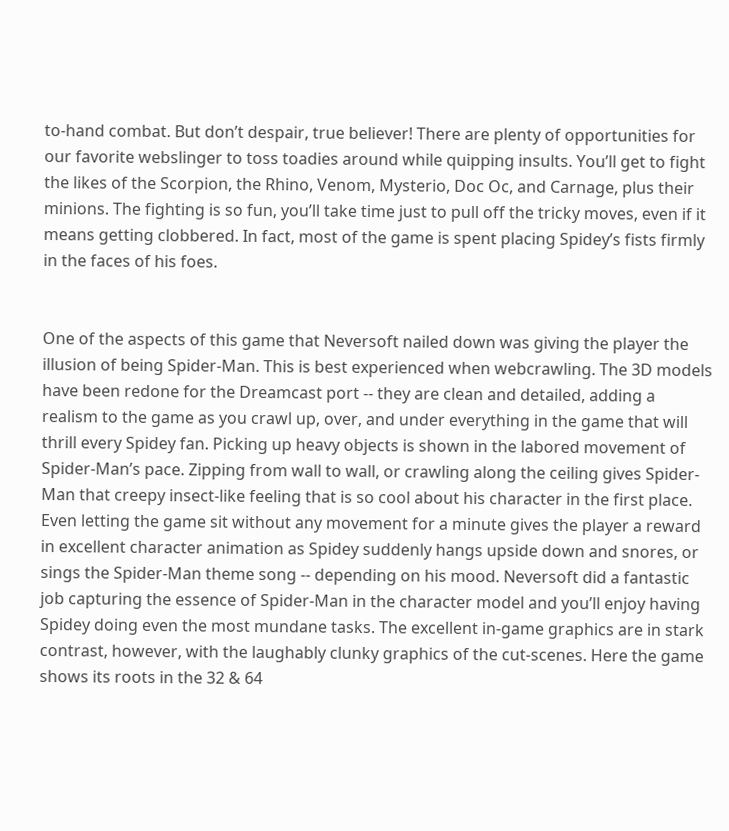to-hand combat. But don’t despair, true believer! There are plenty of opportunities for our favorite webslinger to toss toadies around while quipping insults. You’ll get to fight the likes of the Scorpion, the Rhino, Venom, Mysterio, Doc Oc, and Carnage, plus their minions. The fighting is so fun, you’ll take time just to pull off the tricky moves, even if it means getting clobbered. In fact, most of the game is spent placing Spidey’s fists firmly in the faces of his foes.


One of the aspects of this game that Neversoft nailed down was giving the player the illusion of being Spider-Man. This is best experienced when webcrawling. The 3D models have been redone for the Dreamcast port -- they are clean and detailed, adding a realism to the game as you crawl up, over, and under everything in the game that will thrill every Spidey fan. Picking up heavy objects is shown in the labored movement of Spider-Man’s pace. Zipping from wall to wall, or crawling along the ceiling gives Spider-Man that creepy insect-like feeling that is so cool about his character in the first place. Even letting the game sit without any movement for a minute gives the player a reward in excellent character animation as Spidey suddenly hangs upside down and snores, or sings the Spider-Man theme song -- depending on his mood. Neversoft did a fantastic job capturing the essence of Spider-Man in the character model and you’ll enjoy having Spidey doing even the most mundane tasks. The excellent in-game graphics are in stark contrast, however, with the laughably clunky graphics of the cut-scenes. Here the game shows its roots in the 32 & 64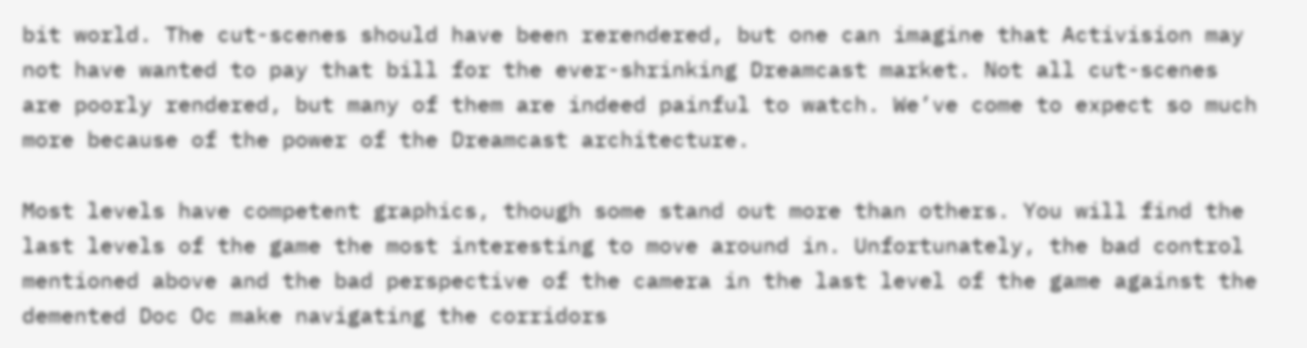bit world. The cut-scenes should have been rerendered, but one can imagine that Activision may not have wanted to pay that bill for the ever-shrinking Dreamcast market. Not all cut-scenes are poorly rendered, but many of them are indeed painful to watch. We’ve come to expect so much more because of the power of the Dreamcast architecture.

Most levels have competent graphics, though some stand out more than others. You will find the last levels of the game the most interesting to move around in. Unfortunately, the bad control mentioned above and the bad perspective of the camera in the last level of the game against the demented Doc Oc make navigating the corridors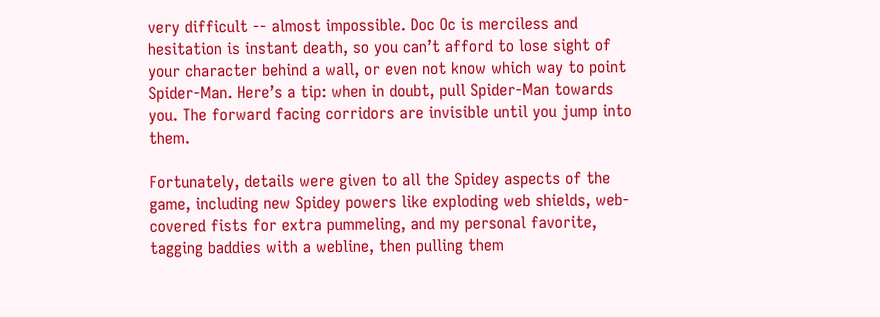very difficult -- almost impossible. Doc Oc is merciless and hesitation is instant death, so you can’t afford to lose sight of your character behind a wall, or even not know which way to point Spider-Man. Here’s a tip: when in doubt, pull Spider-Man towards you. The forward facing corridors are invisible until you jump into them.

Fortunately, details were given to all the Spidey aspects of the game, including new Spidey powers like exploding web shields, web-covered fists for extra pummeling, and my personal favorite, tagging baddies with a webline, then pulling them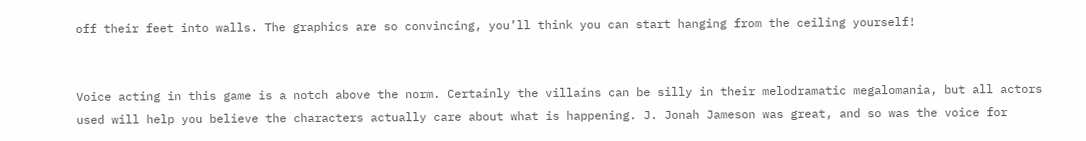off their feet into walls. The graphics are so convincing, you’ll think you can start hanging from the ceiling yourself!


Voice acting in this game is a notch above the norm. Certainly the villains can be silly in their melodramatic megalomania, but all actors used will help you believe the characters actually care about what is happening. J. Jonah Jameson was great, and so was the voice for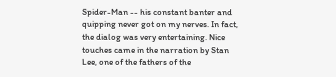Spider-Man -- his constant banter and quipping never got on my nerves. In fact, the dialog was very entertaining. Nice touches came in the narration by Stan Lee, one of the fathers of the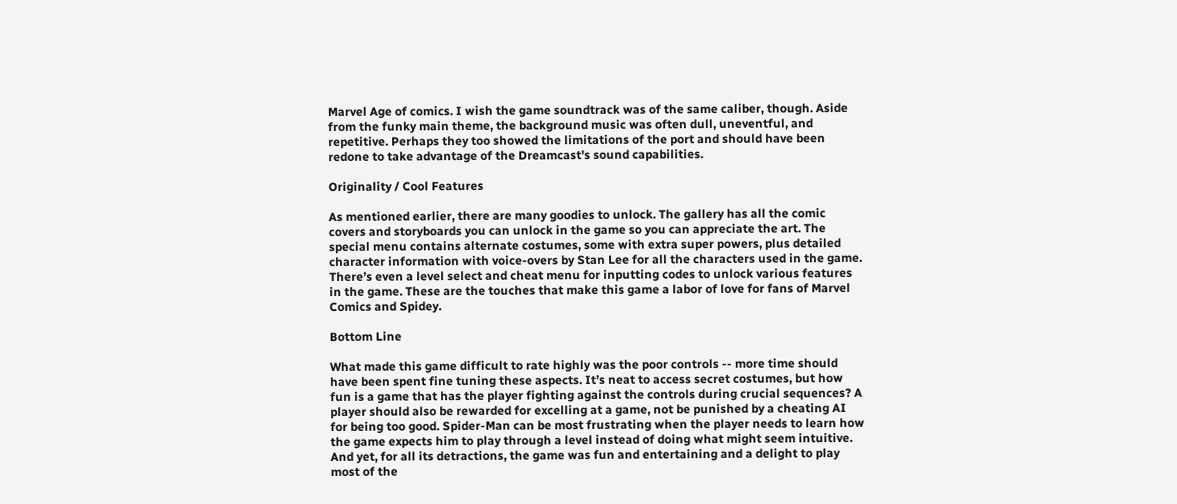Marvel Age of comics. I wish the game soundtrack was of the same caliber, though. Aside from the funky main theme, the background music was often dull, uneventful, and repetitive. Perhaps they too showed the limitations of the port and should have been redone to take advantage of the Dreamcast's sound capabilities.

Originality / Cool Features

As mentioned earlier, there are many goodies to unlock. The gallery has all the comic covers and storyboards you can unlock in the game so you can appreciate the art. The special menu contains alternate costumes, some with extra super powers, plus detailed character information with voice-overs by Stan Lee for all the characters used in the game. There’s even a level select and cheat menu for inputting codes to unlock various features in the game. These are the touches that make this game a labor of love for fans of Marvel Comics and Spidey.

Bottom Line

What made this game difficult to rate highly was the poor controls -- more time should have been spent fine tuning these aspects. It’s neat to access secret costumes, but how fun is a game that has the player fighting against the controls during crucial sequences? A player should also be rewarded for excelling at a game, not be punished by a cheating AI for being too good. Spider-Man can be most frustrating when the player needs to learn how the game expects him to play through a level instead of doing what might seem intuitive. And yet, for all its detractions, the game was fun and entertaining and a delight to play most of the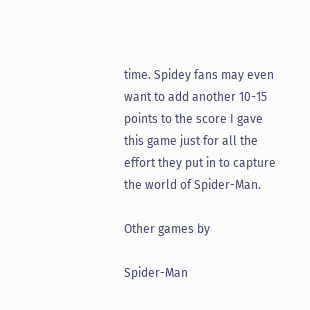time. Spidey fans may even want to add another 10-15 points to the score I gave this game just for all the effort they put in to capture the world of Spider-Man.

Other games by

Spider-Man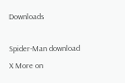Downloads

Spider-Man download
X More on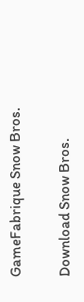GameFabrique Snow Bros.

Download Snow Bros.